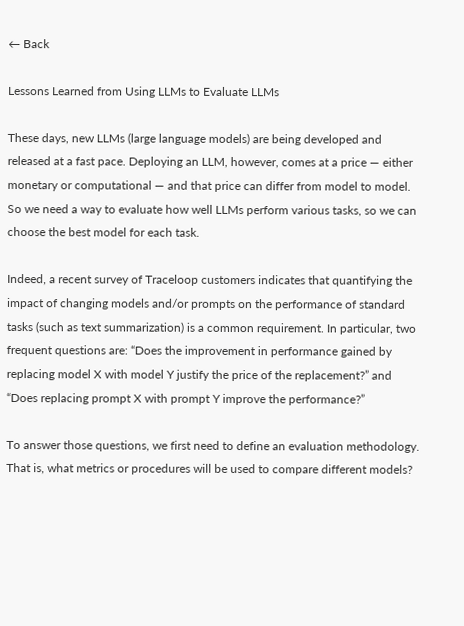← Back

Lessons Learned from Using LLMs to Evaluate LLMs

These days, new LLMs (large language models) are being developed and released at a fast pace. Deploying an LLM, however, comes at a price — either monetary or computational — and that price can differ from model to model. So we need a way to evaluate how well LLMs perform various tasks, so we can choose the best model for each task.

Indeed, a recent survey of Traceloop customers indicates that quantifying the impact of changing models and/or prompts on the performance of standard tasks (such as text summarization) is a common requirement. In particular, two frequent questions are: “Does the improvement in performance gained by replacing model X with model Y justify the price of the replacement?” and “Does replacing prompt X with prompt Y improve the performance?”

To answer those questions, we first need to define an evaluation methodology. That is, what metrics or procedures will be used to compare different models?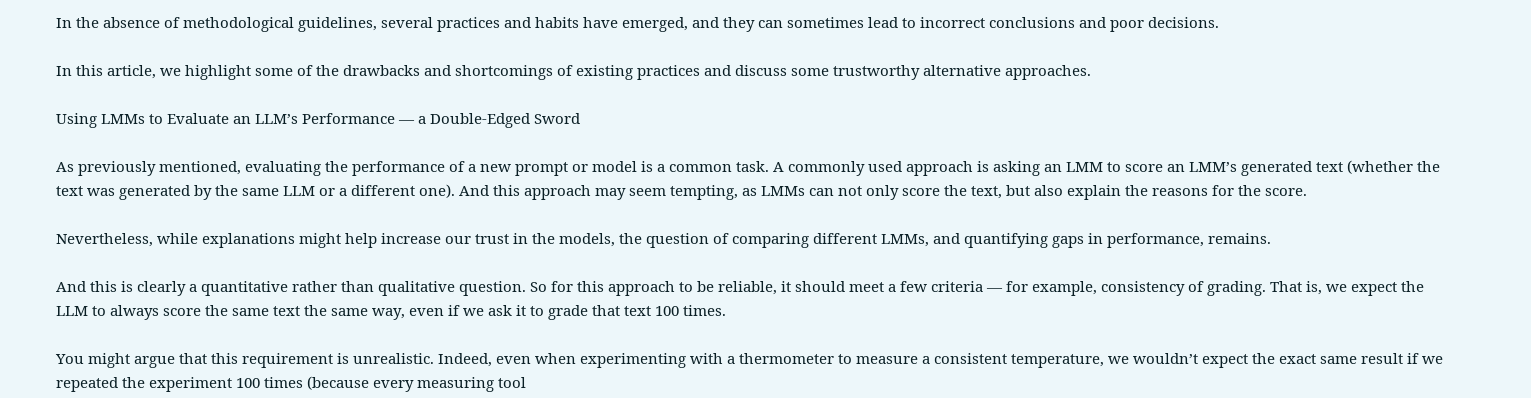In the absence of methodological guidelines, several practices and habits have emerged, and they can sometimes lead to incorrect conclusions and poor decisions.

In this article, we highlight some of the drawbacks and shortcomings of existing practices and discuss some trustworthy alternative approaches.

Using LMMs to Evaluate an LLM’s Performance — a Double-Edged Sword

As previously mentioned, evaluating the performance of a new prompt or model is a common task. A commonly used approach is asking an LMM to score an LMM’s generated text (whether the text was generated by the same LLM or a different one). And this approach may seem tempting, as LMMs can not only score the text, but also explain the reasons for the score.

Nevertheless, while explanations might help increase our trust in the models, the question of comparing different LMMs, and quantifying gaps in performance, remains.

And this is clearly a quantitative rather than qualitative question. So for this approach to be reliable, it should meet a few criteria — for example, consistency of grading. That is, we expect the LLM to always score the same text the same way, even if we ask it to grade that text 100 times.

You might argue that this requirement is unrealistic. Indeed, even when experimenting with a thermometer to measure a consistent temperature, we wouldn’t expect the exact same result if we repeated the experiment 100 times (because every measuring tool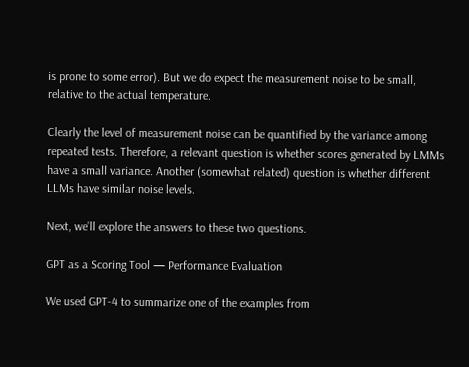is prone to some error). But we do expect the measurement noise to be small, relative to the actual temperature.

Clearly the level of measurement noise can be quantified by the variance among repeated tests. Therefore, a relevant question is whether scores generated by LMMs have a small variance. Another (somewhat related) question is whether different LLMs have similar noise levels.

Next, we’ll explore the answers to these two questions.

GPT as a Scoring Tool — Performance Evaluation

We used GPT-4 to summarize one of the examples from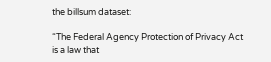the billsum dataset:

“The Federal Agency Protection of Privacy Act is a law that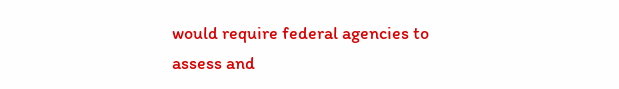would require federal agencies to assess and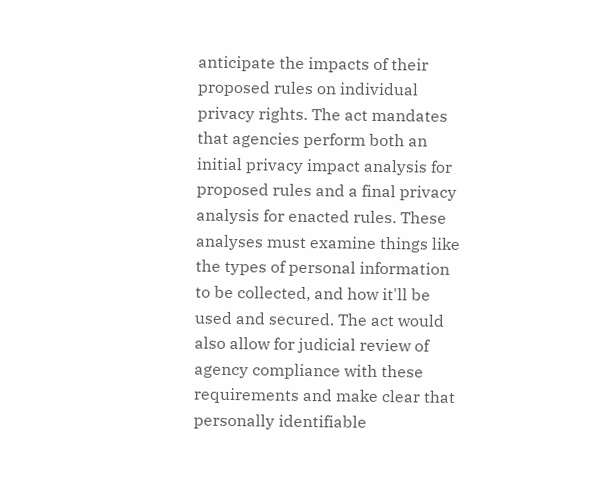anticipate the impacts of their proposed rules on individual privacy rights. The act mandates that agencies perform both an initial privacy impact analysis for proposed rules and a final privacy analysis for enacted rules. These analyses must examine things like the types of personal information to be collected, and how it'll be used and secured. The act would also allow for judicial review of agency compliance with these requirements and make clear that personally identifiable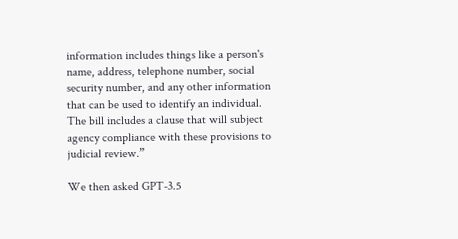information includes things like a person's name, address, telephone number, social security number, and any other information that can be used to identify an individual. The bill includes a clause that will subject agency compliance with these provisions to judicial review.”

We then asked GPT-3.5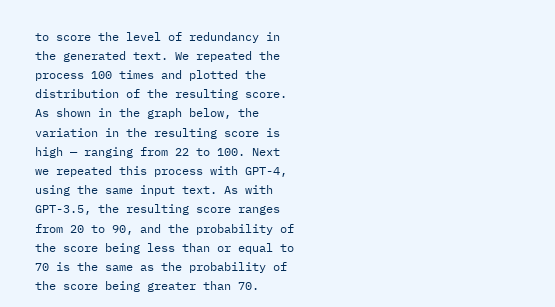to score the level of redundancy in the generated text. We repeated the process 100 times and plotted the distribution of the resulting score. As shown in the graph below, the variation in the resulting score is high — ranging from 22 to 100. Next we repeated this process with GPT-4, using the same input text. As with GPT-3.5, the resulting score ranges from 20 to 90, and the probability of the score being less than or equal to 70 is the same as the probability of the score being greater than 70.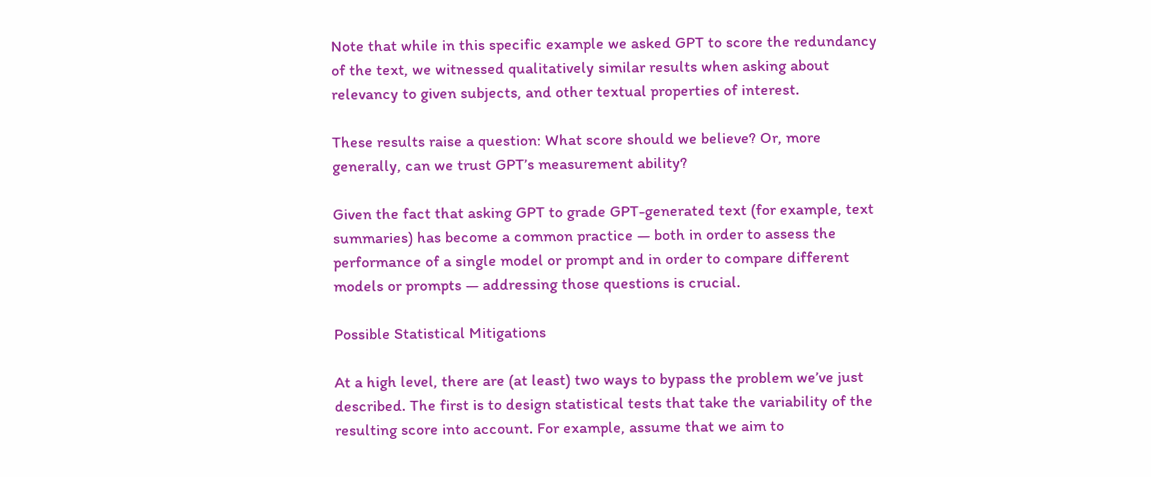Note that while in this specific example we asked GPT to score the redundancy of the text, we witnessed qualitatively similar results when asking about relevancy to given subjects, and other textual properties of interest.

These results raise a question: What score should we believe? Or, more generally, can we trust GPT’s measurement ability?

Given the fact that asking GPT to grade GPT-generated text (for example, text summaries) has become a common practice — both in order to assess the performance of a single model or prompt and in order to compare different models or prompts — addressing those questions is crucial.

Possible Statistical Mitigations

At a high level, there are (at least) two ways to bypass the problem we’ve just described. The first is to design statistical tests that take the variability of the resulting score into account. For example, assume that we aim to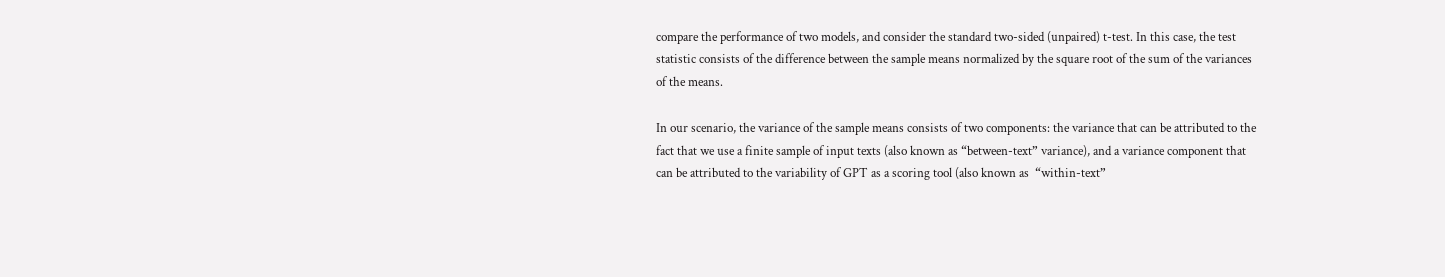compare the performance of two models, and consider the standard two-sided (unpaired) t-test. In this case, the test statistic consists of the difference between the sample means normalized by the square root of the sum of the variances of the means.

In our scenario, the variance of the sample means consists of two components: the variance that can be attributed to the fact that we use a finite sample of input texts (also known as “between-text” variance), and a variance component that can be attributed to the variability of GPT as a scoring tool (also known as  “within-text”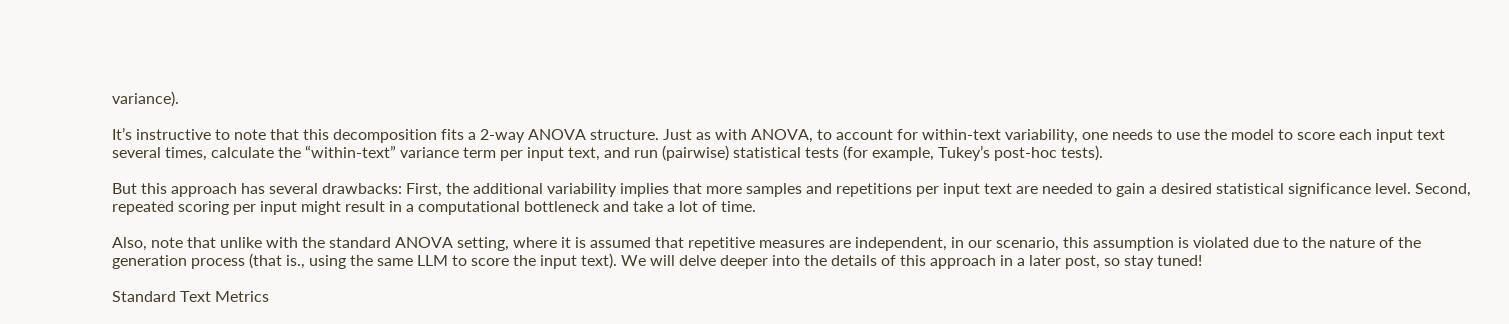variance).

It’s instructive to note that this decomposition fits a 2-way ANOVA structure. Just as with ANOVA, to account for within-text variability, one needs to use the model to score each input text several times, calculate the “within-text” variance term per input text, and run (pairwise) statistical tests (for example, Tukey’s post-hoc tests).

But this approach has several drawbacks: First, the additional variability implies that more samples and repetitions per input text are needed to gain a desired statistical significance level. Second, repeated scoring per input might result in a computational bottleneck and take a lot of time.

Also, note that unlike with the standard ANOVA setting, where it is assumed that repetitive measures are independent, in our scenario, this assumption is violated due to the nature of the generation process (that is., using the same LLM to score the input text). We will delve deeper into the details of this approach in a later post, so stay tuned!

Standard Text Metrics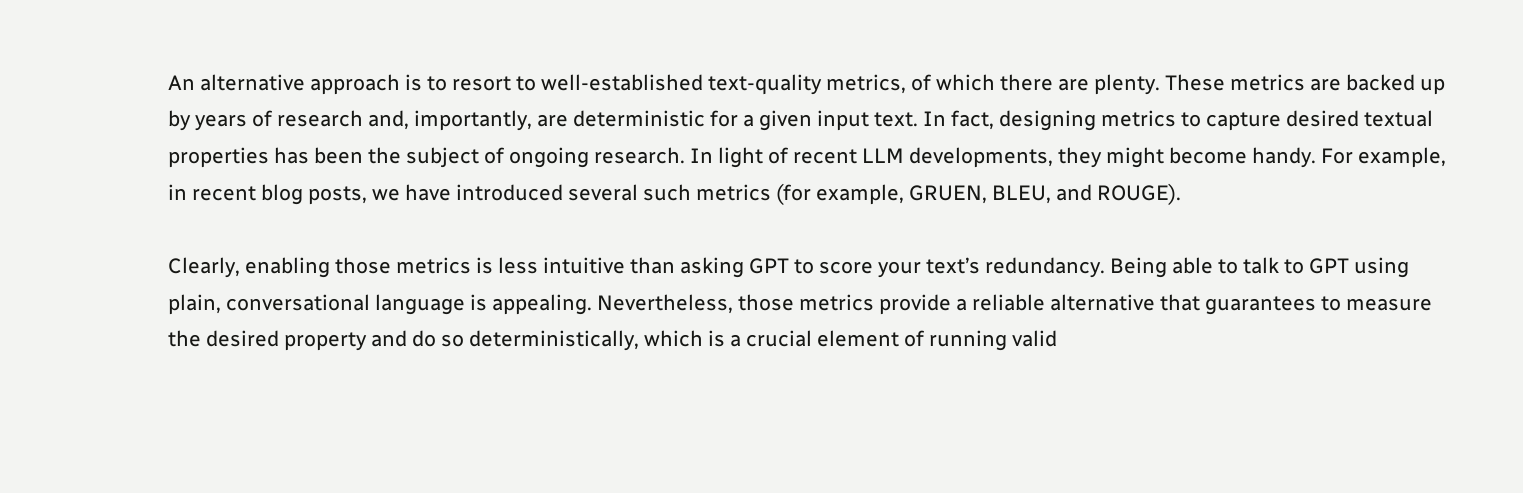An alternative approach is to resort to well-established text-quality metrics, of which there are plenty. These metrics are backed up by years of research and, importantly, are deterministic for a given input text. In fact, designing metrics to capture desired textual properties has been the subject of ongoing research. In light of recent LLM developments, they might become handy. For example, in recent blog posts, we have introduced several such metrics (for example, GRUEN, BLEU, and ROUGE).

Clearly, enabling those metrics is less intuitive than asking GPT to score your text’s redundancy. Being able to talk to GPT using plain, conversational language is appealing. Nevertheless, those metrics provide a reliable alternative that guarantees to measure the desired property and do so deterministically, which is a crucial element of running valid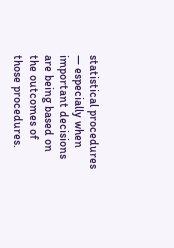statistical procedures — especially when important decisions are being based on the outcomes of those procedures.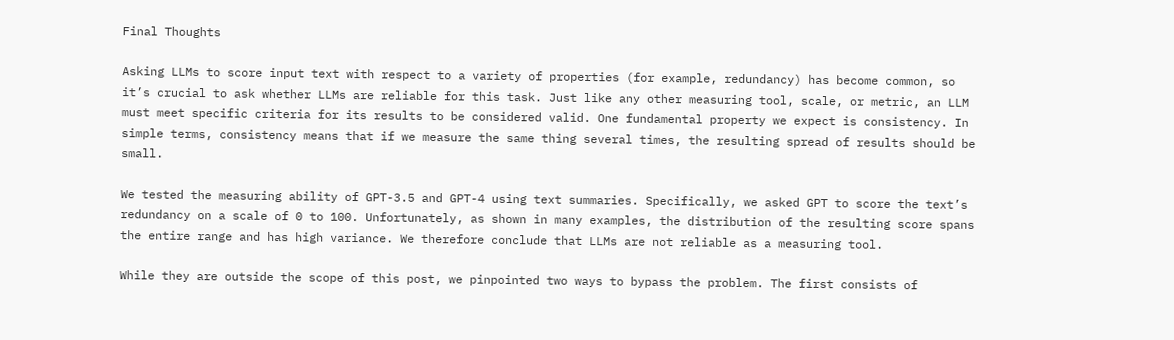Final Thoughts

Asking LLMs to score input text with respect to a variety of properties (for example, redundancy) has become common, so it’s crucial to ask whether LLMs are reliable for this task. Just like any other measuring tool, scale, or metric, an LLM must meet specific criteria for its results to be considered valid. One fundamental property we expect is consistency. In simple terms, consistency means that if we measure the same thing several times, the resulting spread of results should be small.

We tested the measuring ability of GPT-3.5 and GPT-4 using text summaries. Specifically, we asked GPT to score the text’s redundancy on a scale of 0 to 100. Unfortunately, as shown in many examples, the distribution of the resulting score spans the entire range and has high variance. We therefore conclude that LLMs are not reliable as a measuring tool.

While they are outside the scope of this post, we pinpointed two ways to bypass the problem. The first consists of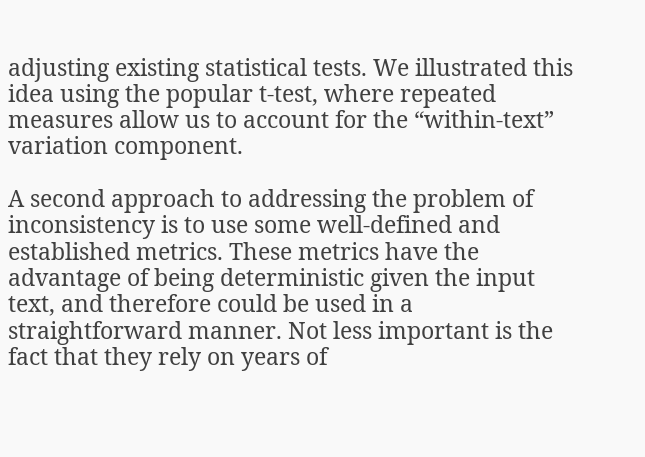adjusting existing statistical tests. We illustrated this idea using the popular t-test, where repeated measures allow us to account for the “within-text” variation component.

A second approach to addressing the problem of inconsistency is to use some well-defined and established metrics. These metrics have the advantage of being deterministic given the input text, and therefore could be used in a straightforward manner. Not less important is the fact that they rely on years of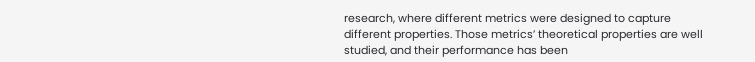research, where different metrics were designed to capture different properties. Those metrics’ theoretical properties are well studied, and their performance has been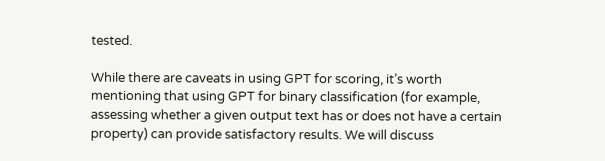tested.

While there are caveats in using GPT for scoring, it’s worth mentioning that using GPT for binary classification (for example, assessing whether a given output text has or does not have a certain property) can provide satisfactory results. We will discuss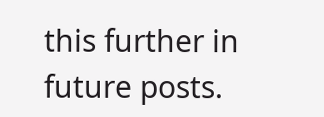this further in future posts.